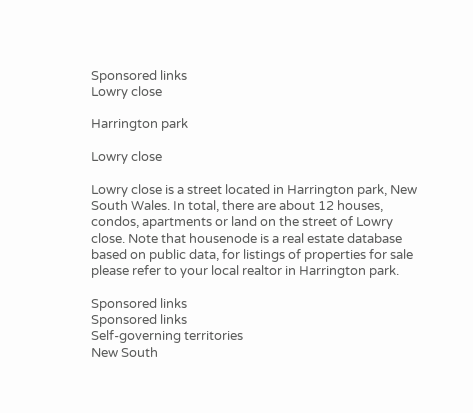Sponsored links
Lowry close

Harrington park

Lowry close

Lowry close is a street located in Harrington park, New South Wales. In total, there are about 12 houses, condos, apartments or land on the street of Lowry close. Note that housenode is a real estate database based on public data, for listings of properties for sale please refer to your local realtor in Harrington park.

Sponsored links
Sponsored links
Self-governing territories
New South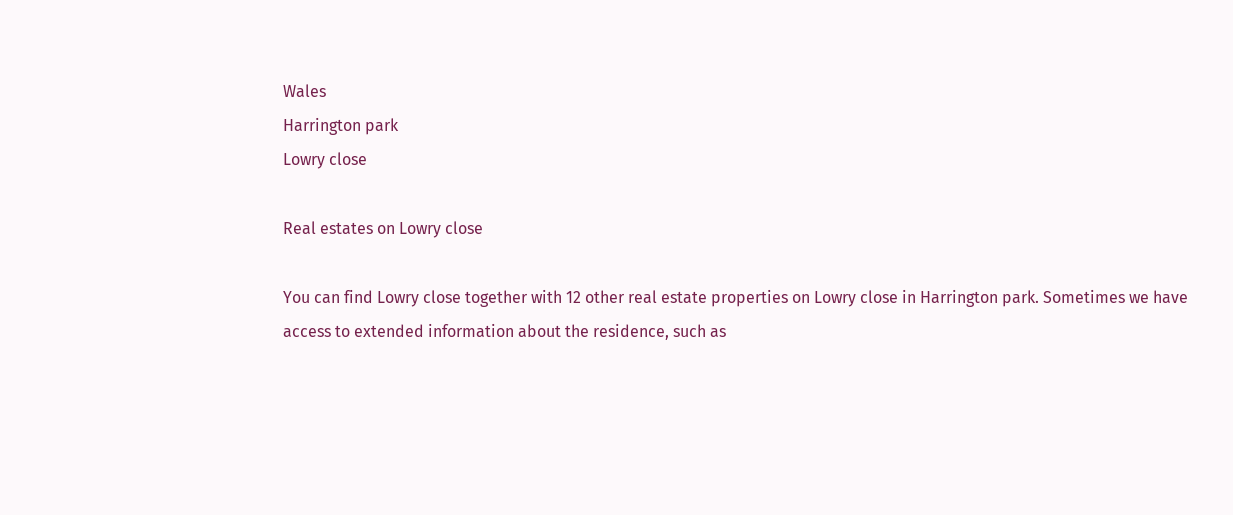Wales
Harrington park
Lowry close

Real estates on Lowry close

You can find Lowry close together with 12 other real estate properties on Lowry close in Harrington park. Sometimes we have access to extended information about the residence, such as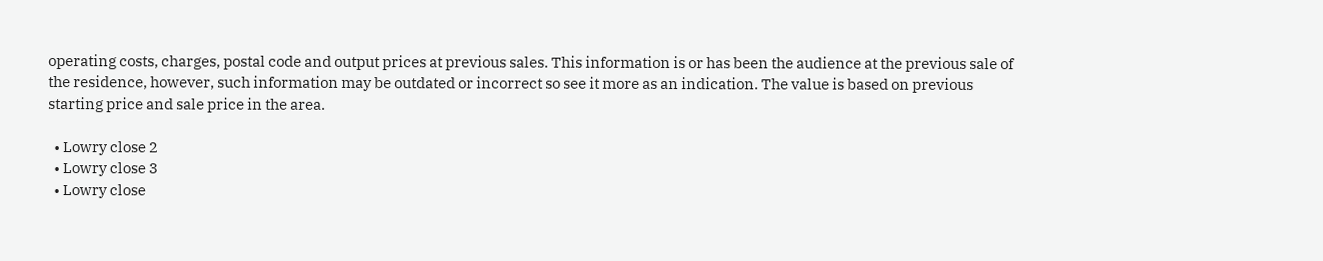operating costs, charges, postal code and output prices at previous sales. This information is or has been the audience at the previous sale of the residence, however, such information may be outdated or incorrect so see it more as an indication. The value is based on previous starting price and sale price in the area.

  • Lowry close 2
  • Lowry close 3
  • Lowry close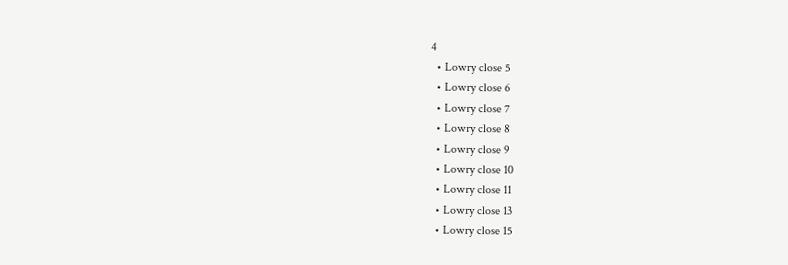4
  • Lowry close 5
  • Lowry close 6
  • Lowry close 7
  • Lowry close 8
  • Lowry close 9
  • Lowry close 10
  • Lowry close 11
  • Lowry close 13
  • Lowry close 15